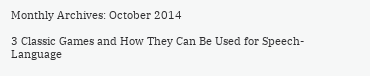Monthly Archives: October 2014

3 Classic Games and How They Can Be Used for Speech-Language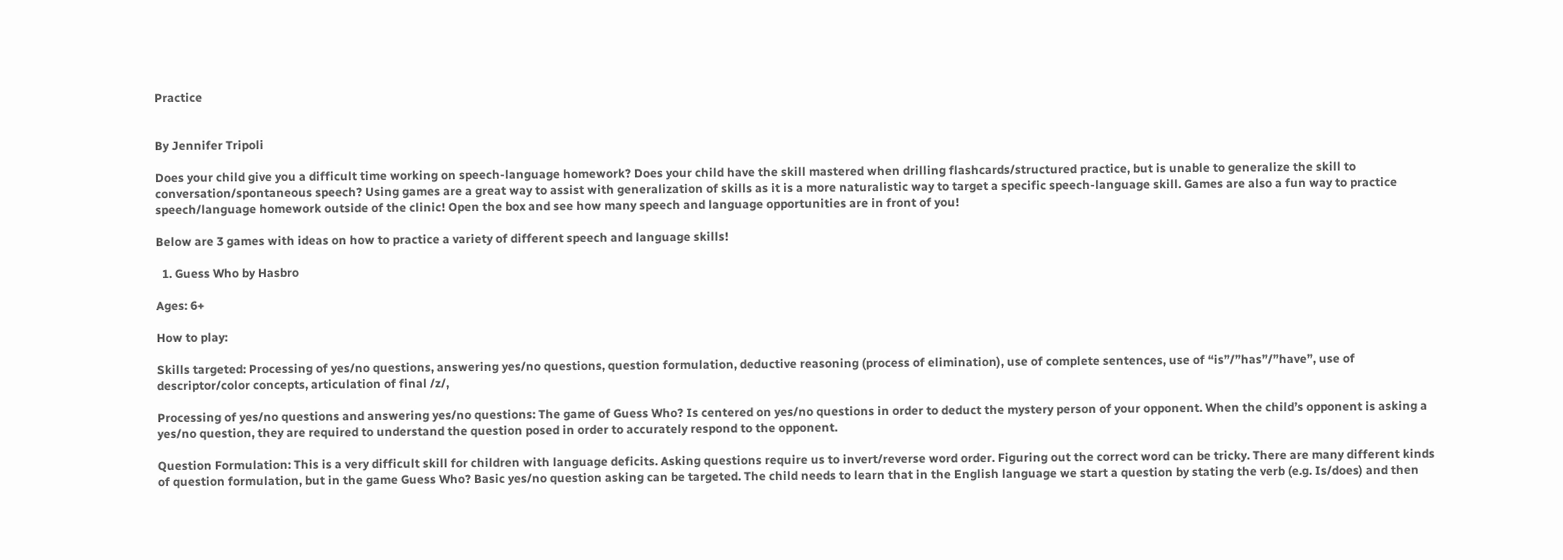Practice


By Jennifer Tripoli

Does your child give you a difficult time working on speech-language homework? Does your child have the skill mastered when drilling flashcards/structured practice, but is unable to generalize the skill to conversation/spontaneous speech? Using games are a great way to assist with generalization of skills as it is a more naturalistic way to target a specific speech-language skill. Games are also a fun way to practice speech/language homework outside of the clinic! Open the box and see how many speech and language opportunities are in front of you!

Below are 3 games with ideas on how to practice a variety of different speech and language skills!

  1. Guess Who by Hasbro

Ages: 6+

How to play:

Skills targeted: Processing of yes/no questions, answering yes/no questions, question formulation, deductive reasoning (process of elimination), use of complete sentences, use of “is”/”has”/”have”, use of descriptor/color concepts, articulation of final /z/,

Processing of yes/no questions and answering yes/no questions: The game of Guess Who? Is centered on yes/no questions in order to deduct the mystery person of your opponent. When the child’s opponent is asking a yes/no question, they are required to understand the question posed in order to accurately respond to the opponent.

Question Formulation: This is a very difficult skill for children with language deficits. Asking questions require us to invert/reverse word order. Figuring out the correct word can be tricky. There are many different kinds of question formulation, but in the game Guess Who? Basic yes/no question asking can be targeted. The child needs to learn that in the English language we start a question by stating the verb (e.g. Is/does) and then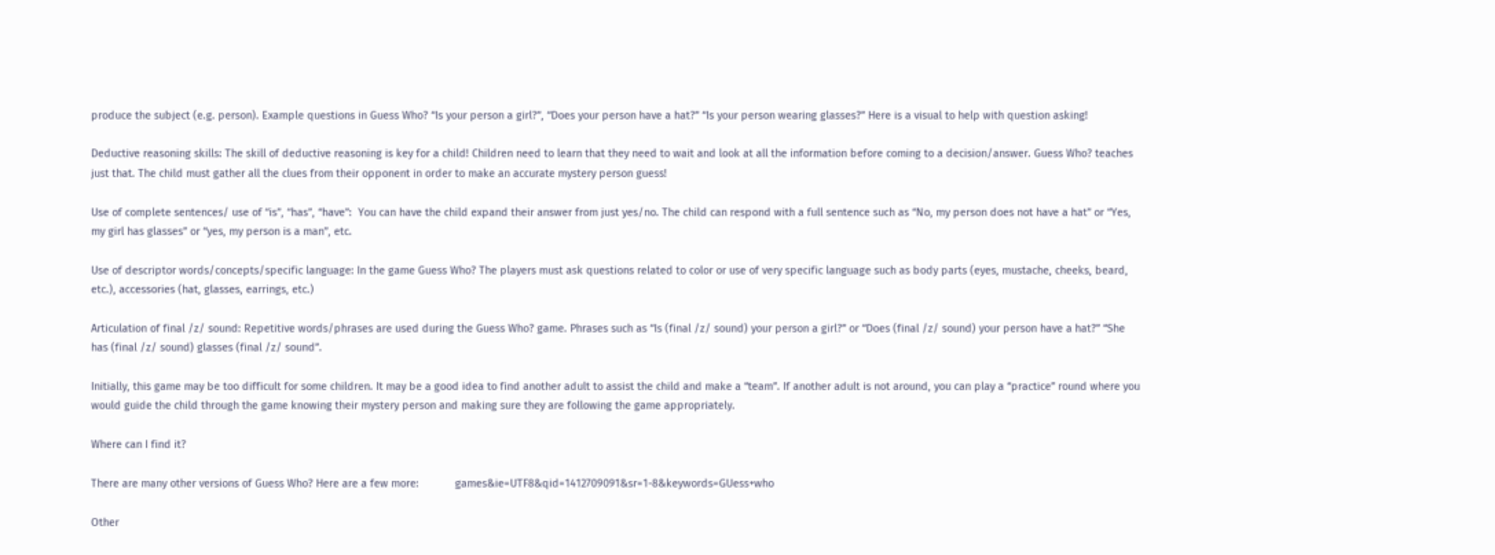produce the subject (e.g. person). Example questions in Guess Who? “Is your person a girl?”, “Does your person have a hat?” “Is your person wearing glasses?” Here is a visual to help with question asking!

Deductive reasoning skills: The skill of deductive reasoning is key for a child! Children need to learn that they need to wait and look at all the information before coming to a decision/answer. Guess Who? teaches just that. The child must gather all the clues from their opponent in order to make an accurate mystery person guess!

Use of complete sentences/ use of “is”, “has”, “have”:  You can have the child expand their answer from just yes/no. The child can respond with a full sentence such as “No, my person does not have a hat” or “Yes, my girl has glasses” or “yes, my person is a man”, etc.

Use of descriptor words/concepts/specific language: In the game Guess Who? The players must ask questions related to color or use of very specific language such as body parts (eyes, mustache, cheeks, beard, etc.), accessories (hat, glasses, earrings, etc.)

Articulation of final /z/ sound: Repetitive words/phrases are used during the Guess Who? game. Phrases such as “Is (final /z/ sound) your person a girl?” or “Does (final /z/ sound) your person have a hat?” “She has (final /z/ sound) glasses (final /z/ sound”.

Initially, this game may be too difficult for some children. It may be a good idea to find another adult to assist the child and make a “team”. If another adult is not around, you can play a “practice” round where you would guide the child through the game knowing their mystery person and making sure they are following the game appropriately.

Where can I find it?

There are many other versions of Guess Who? Here are a few more:            games&ie=UTF8&qid=1412709091&sr=1-8&keywords=GUess+who

Other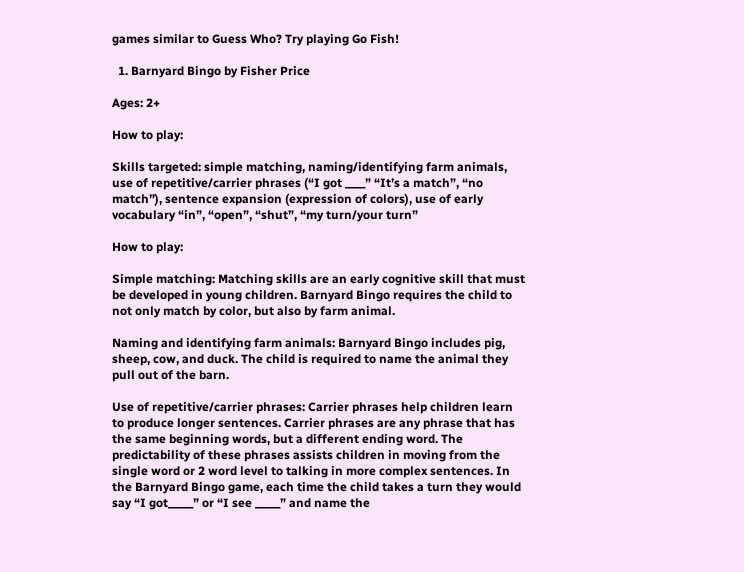games similar to Guess Who? Try playing Go Fish!

  1. Barnyard Bingo by Fisher Price

Ages: 2+

How to play:

Skills targeted: simple matching, naming/identifying farm animals, use of repetitive/carrier phrases (“I got ____” “It’s a match”, “no match”), sentence expansion (expression of colors), use of early vocabulary “in”, “open”, “shut”, “my turn/your turn”

How to play:

Simple matching: Matching skills are an early cognitive skill that must be developed in young children. Barnyard Bingo requires the child to not only match by color, but also by farm animal.

Naming and identifying farm animals: Barnyard Bingo includes pig, sheep, cow, and duck. The child is required to name the animal they pull out of the barn.

Use of repetitive/carrier phrases: Carrier phrases help children learn to produce longer sentences. Carrier phrases are any phrase that has the same beginning words, but a different ending word. The predictability of these phrases assists children in moving from the single word or 2 word level to talking in more complex sentences. In the Barnyard Bingo game, each time the child takes a turn they would say “I got_____” or “I see _____” and name the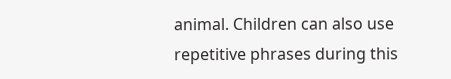animal. Children can also use repetitive phrases during this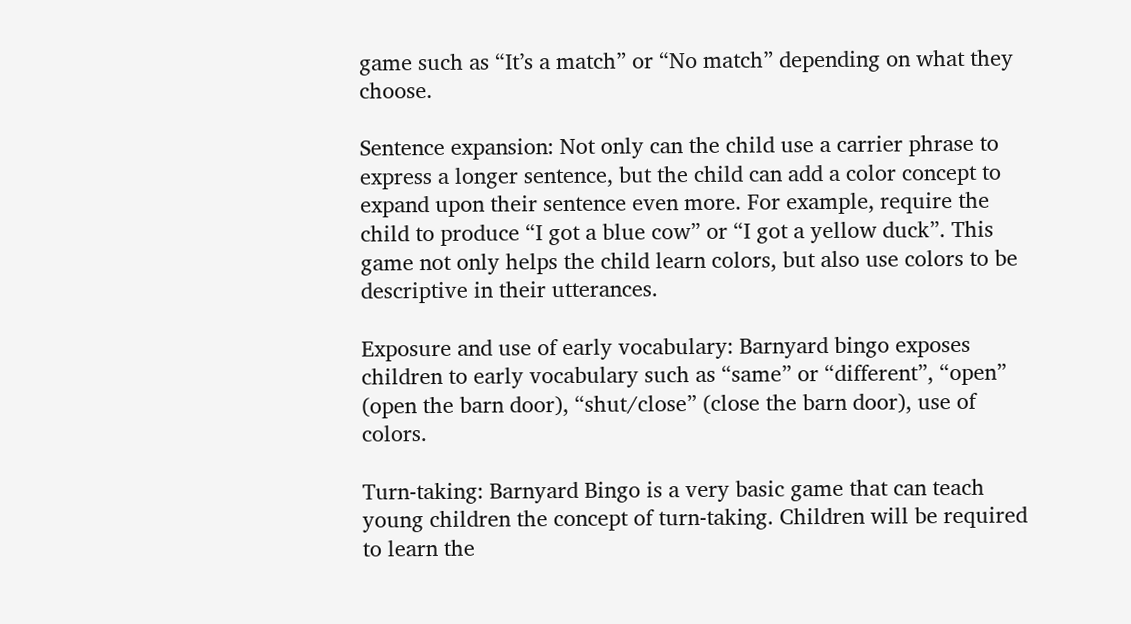game such as “It’s a match” or “No match” depending on what they choose.

Sentence expansion: Not only can the child use a carrier phrase to express a longer sentence, but the child can add a color concept to expand upon their sentence even more. For example, require the child to produce “I got a blue cow” or “I got a yellow duck”. This game not only helps the child learn colors, but also use colors to be descriptive in their utterances.

Exposure and use of early vocabulary: Barnyard bingo exposes children to early vocabulary such as “same” or “different”, “open” (open the barn door), “shut/close” (close the barn door), use of colors.

Turn-taking: Barnyard Bingo is a very basic game that can teach young children the concept of turn-taking. Children will be required to learn the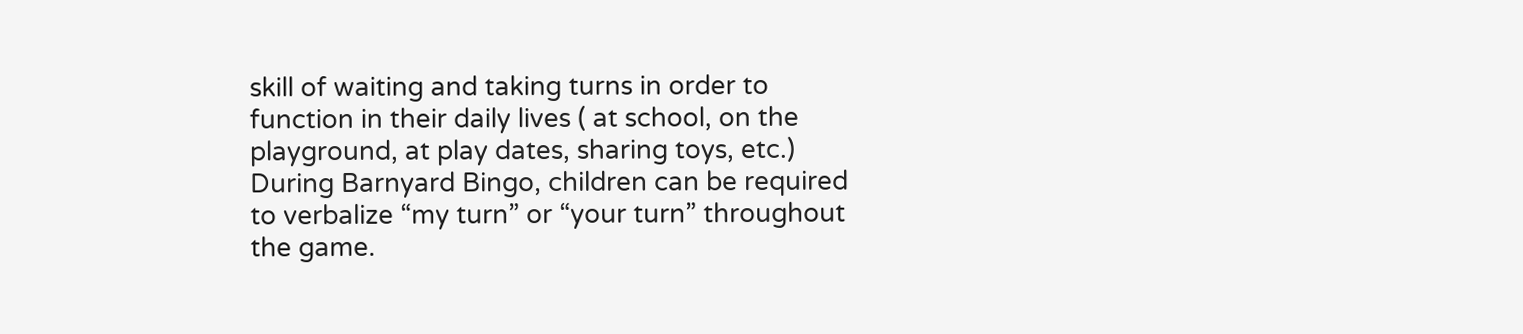skill of waiting and taking turns in order to function in their daily lives ( at school, on the playground, at play dates, sharing toys, etc.) During Barnyard Bingo, children can be required to verbalize “my turn” or “your turn” throughout the game.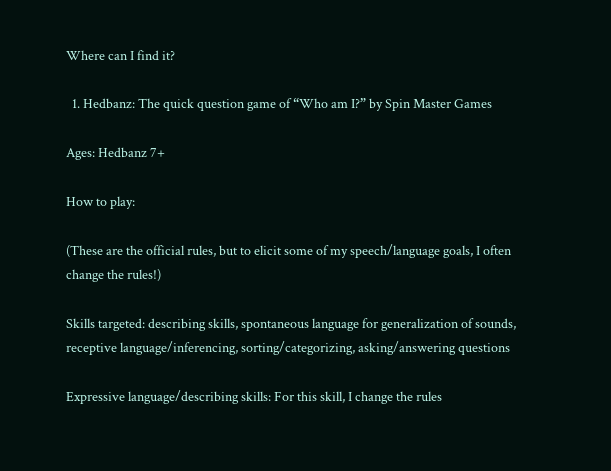Where can I find it?

  1. Hedbanz: The quick question game of “Who am I?” by Spin Master Games

Ages: Hedbanz 7+

How to play:

(These are the official rules, but to elicit some of my speech/language goals, I often change the rules!)

Skills targeted: describing skills, spontaneous language for generalization of sounds, receptive language/inferencing, sorting/categorizing, asking/answering questions

Expressive language/describing skills: For this skill, I change the rules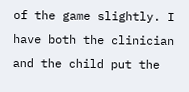of the game slightly. I have both the clinician and the child put the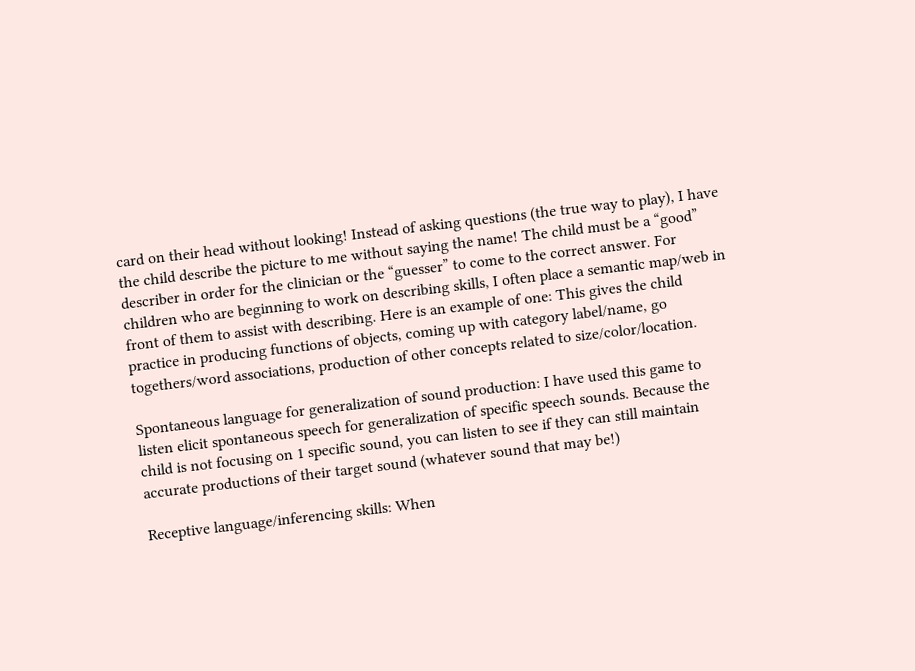card on their head without looking! Instead of asking questions (the true way to play), I have the child describe the picture to me without saying the name! The child must be a “good” describer in order for the clinician or the “guesser” to come to the correct answer. For children who are beginning to work on describing skills, I often place a semantic map/web in front of them to assist with describing. Here is an example of one: This gives the child practice in producing functions of objects, coming up with category label/name, go togethers/word associations, production of other concepts related to size/color/location.

Spontaneous language for generalization of sound production: I have used this game to listen elicit spontaneous speech for generalization of specific speech sounds. Because the child is not focusing on 1 specific sound, you can listen to see if they can still maintain accurate productions of their target sound (whatever sound that may be!)

Receptive language/inferencing skills: When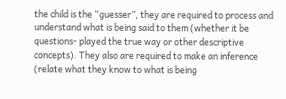the child is the “guesser”, they are required to process and understand what is being said to them (whether it be questions- played the true way or other descriptive concepts). They also are required to make an inference (relate what they know to what is being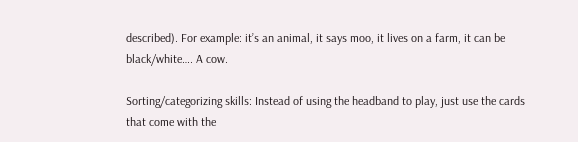described). For example: it’s an animal, it says moo, it lives on a farm, it can be black/white…. A cow.

Sorting/categorizing skills: Instead of using the headband to play, just use the cards that come with the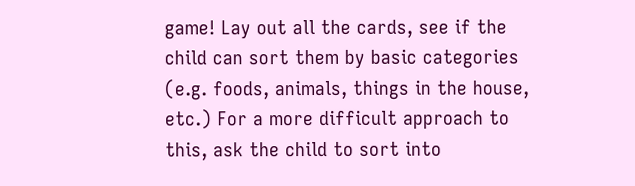game! Lay out all the cards, see if the child can sort them by basic categories (e.g. foods, animals, things in the house, etc.) For a more difficult approach to this, ask the child to sort into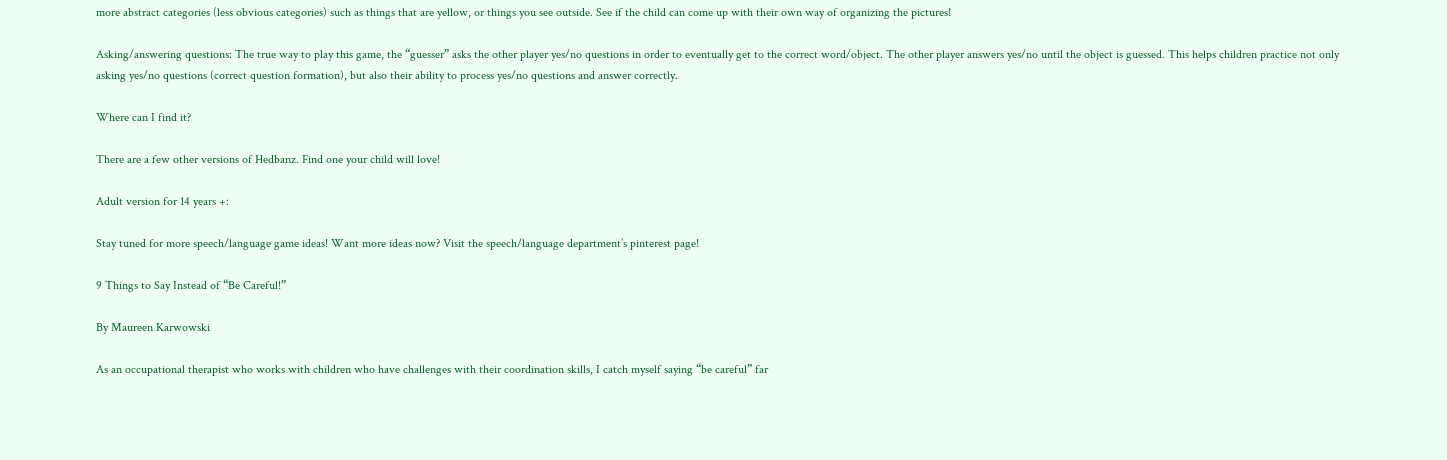more abstract categories (less obvious categories) such as things that are yellow, or things you see outside. See if the child can come up with their own way of organizing the pictures!

Asking/answering questions: The true way to play this game, the “guesser” asks the other player yes/no questions in order to eventually get to the correct word/object. The other player answers yes/no until the object is guessed. This helps children practice not only asking yes/no questions (correct question formation), but also their ability to process yes/no questions and answer correctly.

Where can I find it?

There are a few other versions of Hedbanz. Find one your child will love!

Adult version for 14 years +:

Stay tuned for more speech/language game ideas! Want more ideas now? Visit the speech/language department’s pinterest page!

9 Things to Say Instead of “Be Careful!”

By Maureen Karwowski

As an occupational therapist who works with children who have challenges with their coordination skills, I catch myself saying “be careful” far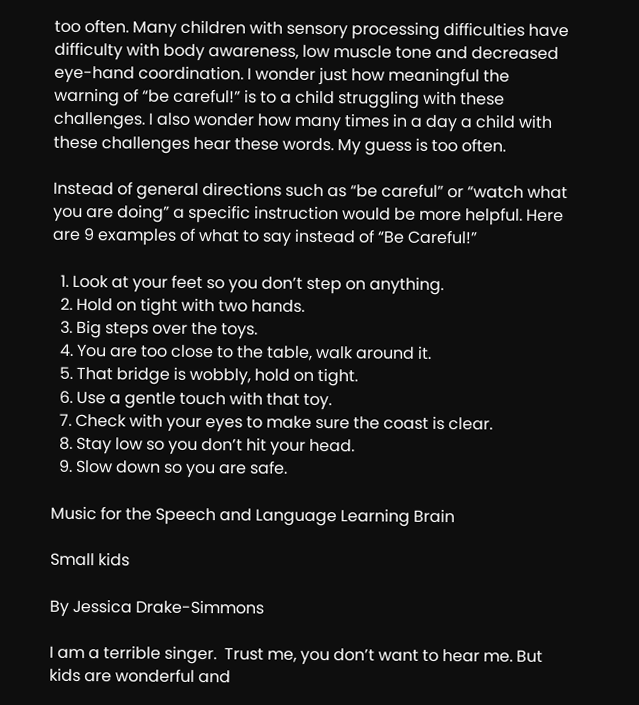too often. Many children with sensory processing difficulties have difficulty with body awareness, low muscle tone and decreased eye-hand coordination. I wonder just how meaningful the warning of “be careful!” is to a child struggling with these challenges. I also wonder how many times in a day a child with these challenges hear these words. My guess is too often.

Instead of general directions such as “be careful” or “watch what you are doing” a specific instruction would be more helpful. Here are 9 examples of what to say instead of “Be Careful!”

  1. Look at your feet so you don’t step on anything.
  2. Hold on tight with two hands.
  3. Big steps over the toys.
  4. You are too close to the table, walk around it.
  5. That bridge is wobbly, hold on tight.
  6. Use a gentle touch with that toy.
  7. Check with your eyes to make sure the coast is clear.
  8. Stay low so you don’t hit your head.
  9. Slow down so you are safe.

Music for the Speech and Language Learning Brain

Small kids

By Jessica Drake-Simmons

I am a terrible singer.  Trust me, you don’t want to hear me. But kids are wonderful and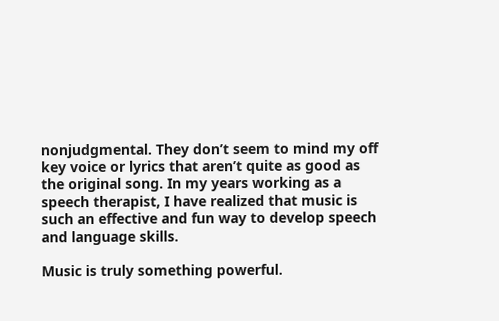nonjudgmental. They don’t seem to mind my off key voice or lyrics that aren’t quite as good as the original song. In my years working as a speech therapist, I have realized that music is such an effective and fun way to develop speech and language skills.

Music is truly something powerful.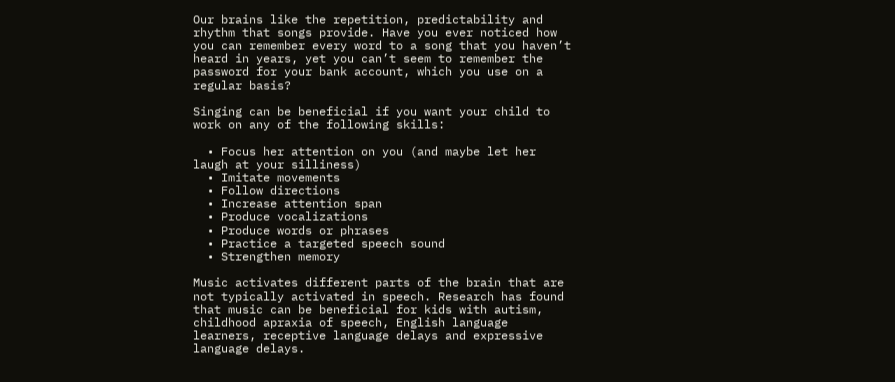Our brains like the repetition, predictability and rhythm that songs provide. Have you ever noticed how you can remember every word to a song that you haven’t heard in years, yet you can’t seem to remember the password for your bank account, which you use on a regular basis?

Singing can be beneficial if you want your child to work on any of the following skills:

  • Focus her attention on you (and maybe let her laugh at your silliness)
  • Imitate movements
  • Follow directions
  • Increase attention span
  • Produce vocalizations
  • Produce words or phrases
  • Practice a targeted speech sound
  • Strengthen memory

Music activates different parts of the brain that are not typically activated in speech. Research has found that music can be beneficial for kids with autism, childhood apraxia of speech, English language learners, receptive language delays and expressive language delays.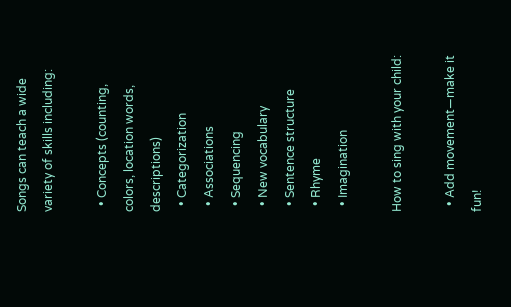Songs can teach a wide variety of skills including:

  • Concepts (counting, colors, location words, descriptions)
  • Categorization
  • Associations
  • Sequencing
  • New vocabulary
  • Sentence structure
  • Rhyme
  • Imagination

How to sing with your child:

  • Add movement—make it fun!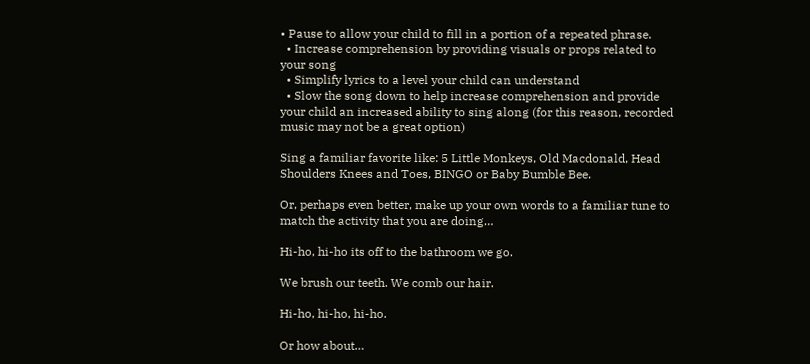• Pause to allow your child to fill in a portion of a repeated phrase.
  • Increase comprehension by providing visuals or props related to your song
  • Simplify lyrics to a level your child can understand
  • Slow the song down to help increase comprehension and provide your child an increased ability to sing along (for this reason, recorded music may not be a great option)

Sing a familiar favorite like: 5 Little Monkeys, Old Macdonald, Head Shoulders Knees and Toes, BINGO or Baby Bumble Bee.

Or, perhaps even better, make up your own words to a familiar tune to match the activity that you are doing…

Hi-ho, hi-ho its off to the bathroom we go.

We brush our teeth. We comb our hair.

Hi-ho, hi-ho, hi-ho.

Or how about…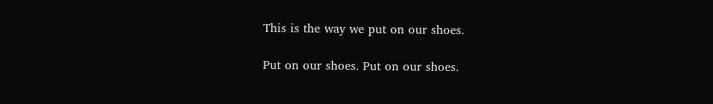This is the way we put on our shoes.

Put on our shoes. Put on our shoes.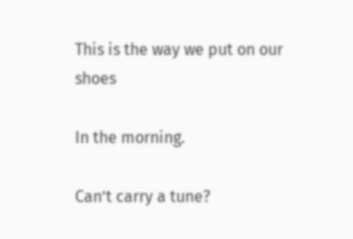This is the way we put on our shoes

In the morning.

Can’t carry a tune?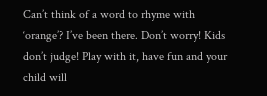Can’t think of a word to rhyme with ‘orange’? I’ve been there. Don’t worry! Kids don’t judge! Play with it, have fun and your child will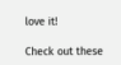love it!

Check out these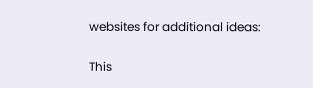websites for additional ideas:

This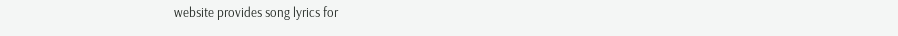website provides song lyrics for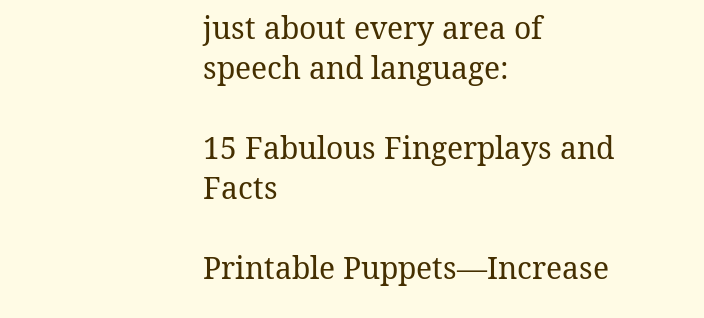just about every area of speech and language:

15 Fabulous Fingerplays and Facts

Printable Puppets—Increase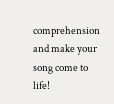comprehension and make your song come to life!